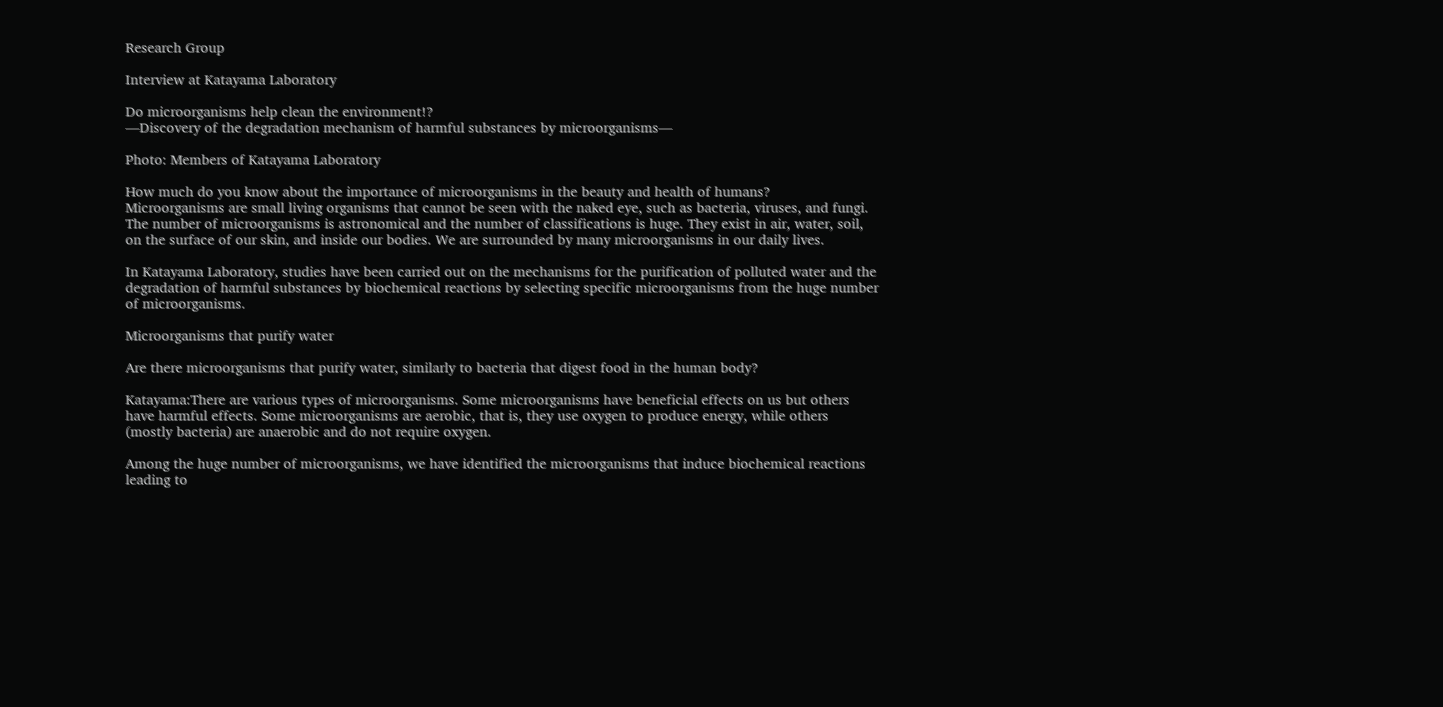Research Group

Interview at Katayama Laboratory

Do microorganisms help clean the environment!?
—Discovery of the degradation mechanism of harmful substances by microorganisms—

Photo: Members of Katayama Laboratory

How much do you know about the importance of microorganisms in the beauty and health of humans?
Microorganisms are small living organisms that cannot be seen with the naked eye, such as bacteria, viruses, and fungi. The number of microorganisms is astronomical and the number of classifications is huge. They exist in air, water, soil, on the surface of our skin, and inside our bodies. We are surrounded by many microorganisms in our daily lives.

In Katayama Laboratory, studies have been carried out on the mechanisms for the purification of polluted water and the degradation of harmful substances by biochemical reactions by selecting specific microorganisms from the huge number of microorganisms.

Microorganisms that purify water

Are there microorganisms that purify water, similarly to bacteria that digest food in the human body?

Katayama:There are various types of microorganisms. Some microorganisms have beneficial effects on us but others have harmful effects. Some microorganisms are aerobic, that is, they use oxygen to produce energy, while others (mostly bacteria) are anaerobic and do not require oxygen.

Among the huge number of microorganisms, we have identified the microorganisms that induce biochemical reactions leading to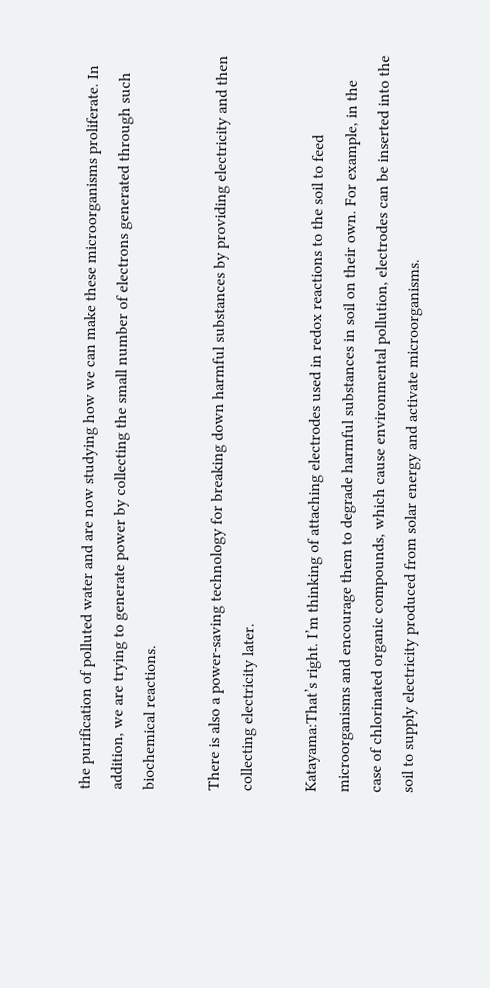the purification of polluted water and are now studying how we can make these microorganisms proliferate. In addition, we are trying to generate power by collecting the small number of electrons generated through such biochemical reactions.

There is also a power-saving technology for breaking down harmful substances by providing electricity and then collecting electricity later.

Katayama:That’s right. I’m thinking of attaching electrodes used in redox reactions to the soil to feed microorganisms and encourage them to degrade harmful substances in soil on their own. For example, in the case of chlorinated organic compounds, which cause environmental pollution, electrodes can be inserted into the soil to supply electricity produced from solar energy and activate microorganisms.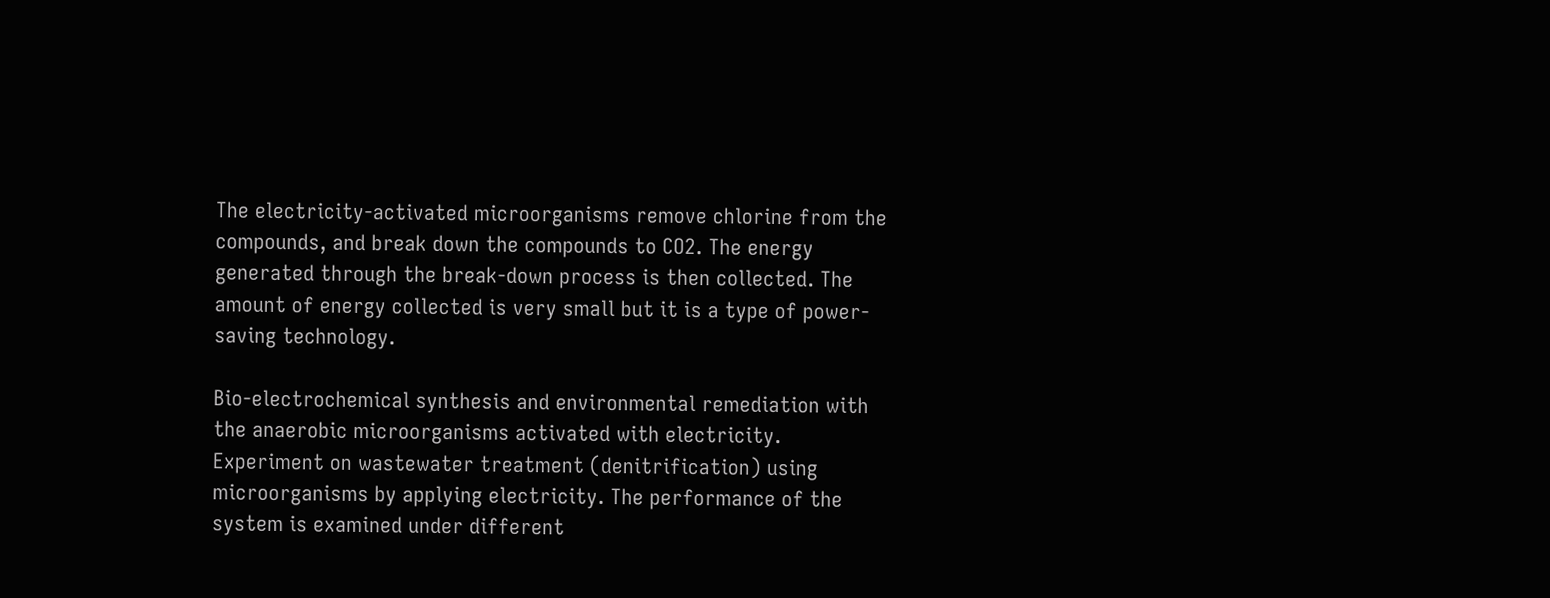The electricity-activated microorganisms remove chlorine from the compounds, and break down the compounds to CO2. The energy generated through the break-down process is then collected. The amount of energy collected is very small but it is a type of power-saving technology.

Bio-electrochemical synthesis and environmental remediation with the anaerobic microorganisms activated with electricity.
Experiment on wastewater treatment (denitrification) using microorganisms by applying electricity. The performance of the system is examined under different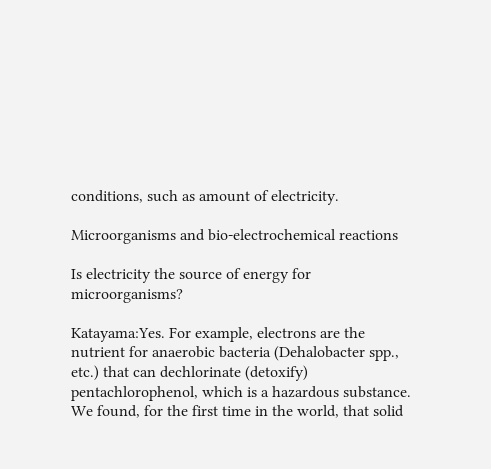conditions, such as amount of electricity.

Microorganisms and bio-electrochemical reactions

Is electricity the source of energy for microorganisms?

Katayama:Yes. For example, electrons are the nutrient for anaerobic bacteria (Dehalobacter spp., etc.) that can dechlorinate (detoxify) pentachlorophenol, which is a hazardous substance. We found, for the first time in the world, that solid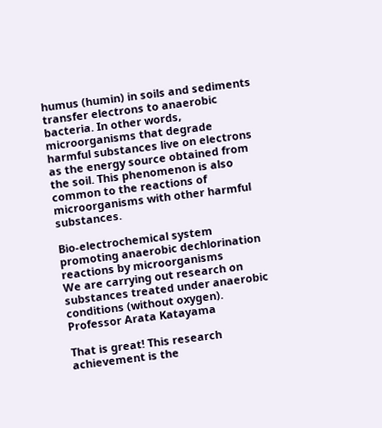humus (humin) in soils and sediments transfer electrons to anaerobic bacteria. In other words, microorganisms that degrade harmful substances live on electrons as the energy source obtained from the soil. This phenomenon is also common to the reactions of microorganisms with other harmful substances.

Bio-electrochemical system promoting anaerobic dechlorination reactions by microorganisms
We are carrying out research on substances treated under anaerobic conditions (without oxygen).
Professor Arata Katayama

That is great! This research achievement is the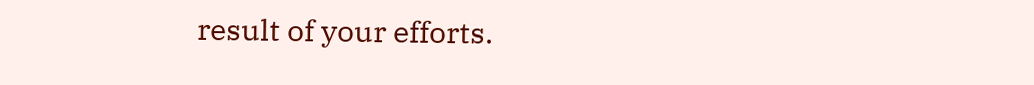result of your efforts.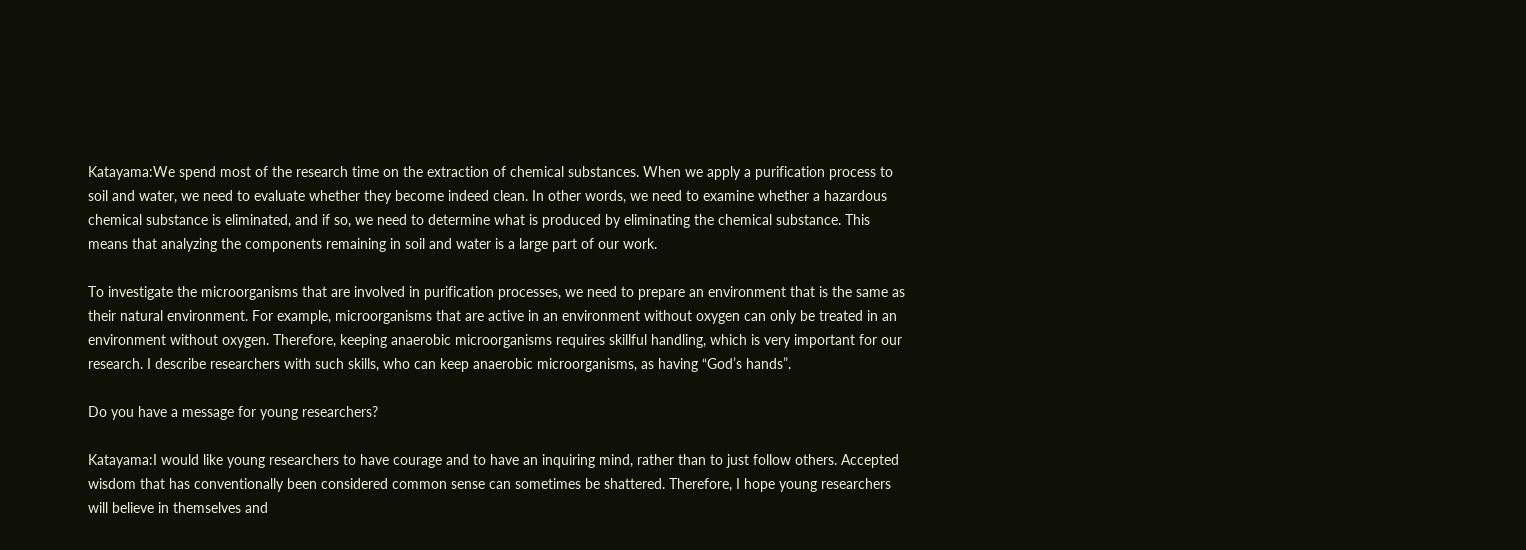Katayama:We spend most of the research time on the extraction of chemical substances. When we apply a purification process to soil and water, we need to evaluate whether they become indeed clean. In other words, we need to examine whether a hazardous chemical substance is eliminated, and if so, we need to determine what is produced by eliminating the chemical substance. This means that analyzing the components remaining in soil and water is a large part of our work.

To investigate the microorganisms that are involved in purification processes, we need to prepare an environment that is the same as their natural environment. For example, microorganisms that are active in an environment without oxygen can only be treated in an environment without oxygen. Therefore, keeping anaerobic microorganisms requires skillful handling, which is very important for our research. I describe researchers with such skills, who can keep anaerobic microorganisms, as having “God’s hands”.

Do you have a message for young researchers?

Katayama:I would like young researchers to have courage and to have an inquiring mind, rather than to just follow others. Accepted wisdom that has conventionally been considered common sense can sometimes be shattered. Therefore, I hope young researchers will believe in themselves and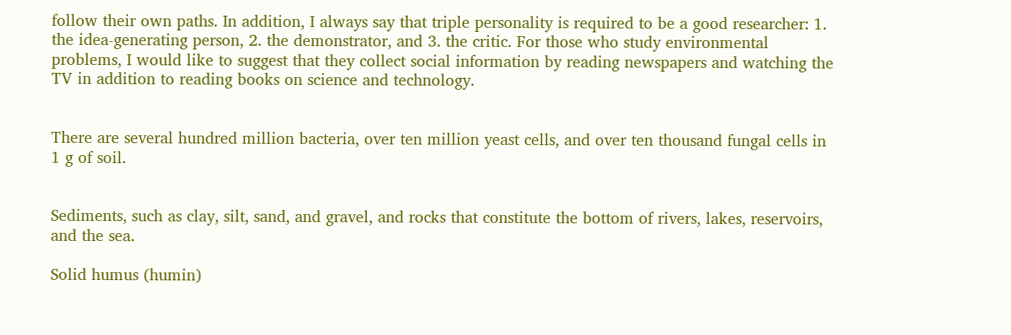follow their own paths. In addition, I always say that triple personality is required to be a good researcher: 1. the idea-generating person, 2. the demonstrator, and 3. the critic. For those who study environmental problems, I would like to suggest that they collect social information by reading newspapers and watching the TV in addition to reading books on science and technology.


There are several hundred million bacteria, over ten million yeast cells, and over ten thousand fungal cells in 1 g of soil.


Sediments, such as clay, silt, sand, and gravel, and rocks that constitute the bottom of rivers, lakes, reservoirs, and the sea.

Solid humus (humin)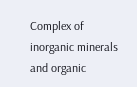Complex of inorganic minerals and organic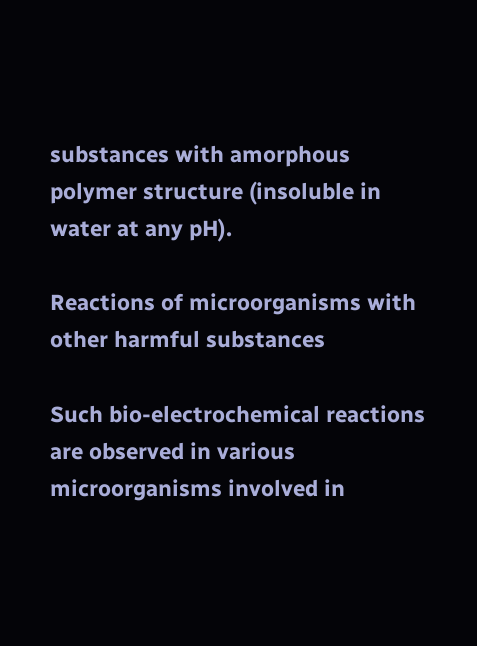substances with amorphous polymer structure (insoluble in water at any pH).

Reactions of microorganisms with other harmful substances

Such bio-electrochemical reactions are observed in various microorganisms involved in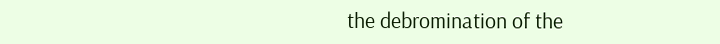the debromination of the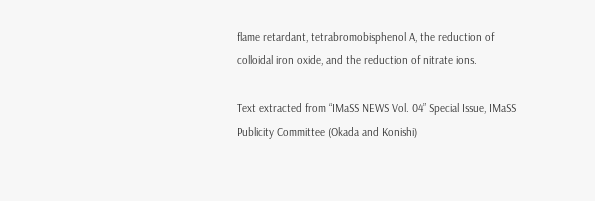flame retardant, tetrabromobisphenol A, the reduction of colloidal iron oxide, and the reduction of nitrate ions.

Text extracted from “IMaSS NEWS Vol. 04” Special Issue, IMaSS Publicity Committee (Okada and Konishi)